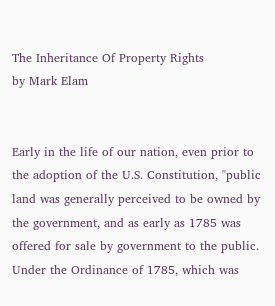The Inheritance Of Property Rights
by Mark Elam


Early in the life of our nation, even prior to the adoption of the U.S. Constitution, "public land was generally perceived to be owned by the government, and as early as 1785 was offered for sale by government to the public. Under the Ordinance of 1785, which was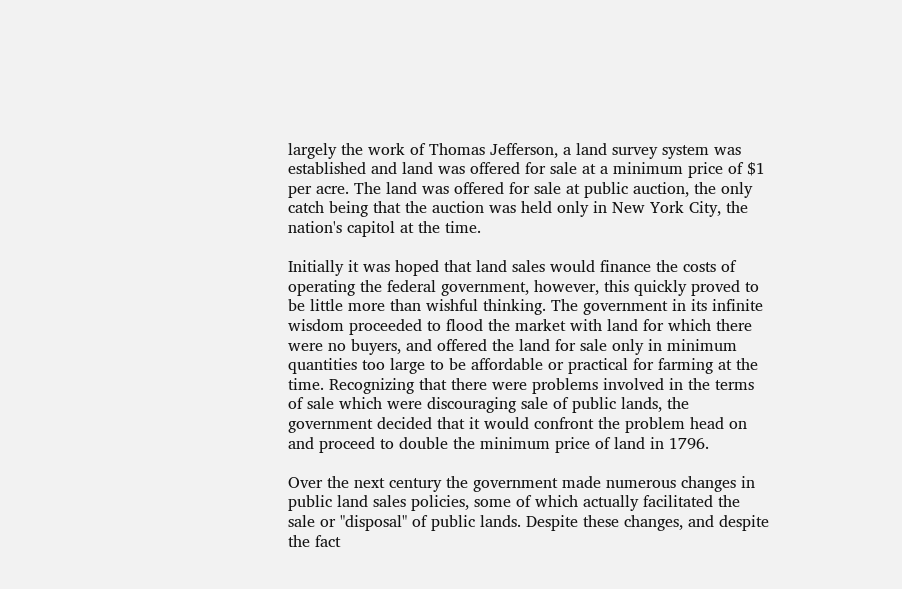largely the work of Thomas Jefferson, a land survey system was established and land was offered for sale at a minimum price of $1 per acre. The land was offered for sale at public auction, the only catch being that the auction was held only in New York City, the nation's capitol at the time.

Initially it was hoped that land sales would finance the costs of operating the federal government, however, this quickly proved to be little more than wishful thinking. The government in its infinite wisdom proceeded to flood the market with land for which there were no buyers, and offered the land for sale only in minimum quantities too large to be affordable or practical for farming at the time. Recognizing that there were problems involved in the terms of sale which were discouraging sale of public lands, the government decided that it would confront the problem head on and proceed to double the minimum price of land in 1796.

Over the next century the government made numerous changes in public land sales policies, some of which actually facilitated the sale or "disposal" of public lands. Despite these changes, and despite the fact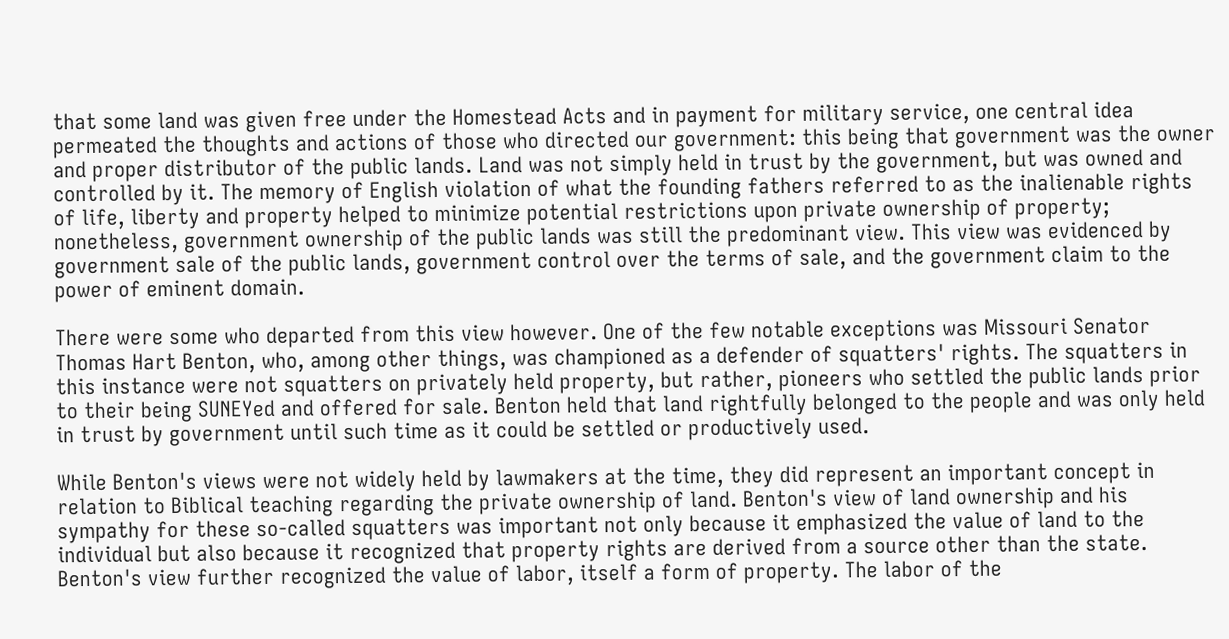that some land was given free under the Homestead Acts and in payment for military service, one central idea permeated the thoughts and actions of those who directed our government: this being that government was the owner and proper distributor of the public lands. Land was not simply held in trust by the government, but was owned and controlled by it. The memory of English violation of what the founding fathers referred to as the inalienable rights of life, liberty and property helped to minimize potential restrictions upon private ownership of property; nonetheless, government ownership of the public lands was still the predominant view. This view was evidenced by government sale of the public lands, government control over the terms of sale, and the government claim to the power of eminent domain.

There were some who departed from this view however. One of the few notable exceptions was Missouri Senator Thomas Hart Benton, who, among other things, was championed as a defender of squatters' rights. The squatters in this instance were not squatters on privately held property, but rather, pioneers who settled the public lands prior to their being SUNEYed and offered for sale. Benton held that land rightfully belonged to the people and was only held in trust by government until such time as it could be settled or productively used.

While Benton's views were not widely held by lawmakers at the time, they did represent an important concept in relation to Biblical teaching regarding the private ownership of land. Benton's view of land ownership and his sympathy for these so-called squatters was important not only because it emphasized the value of land to the individual but also because it recognized that property rights are derived from a source other than the state. Benton's view further recognized the value of labor, itself a form of property. The labor of the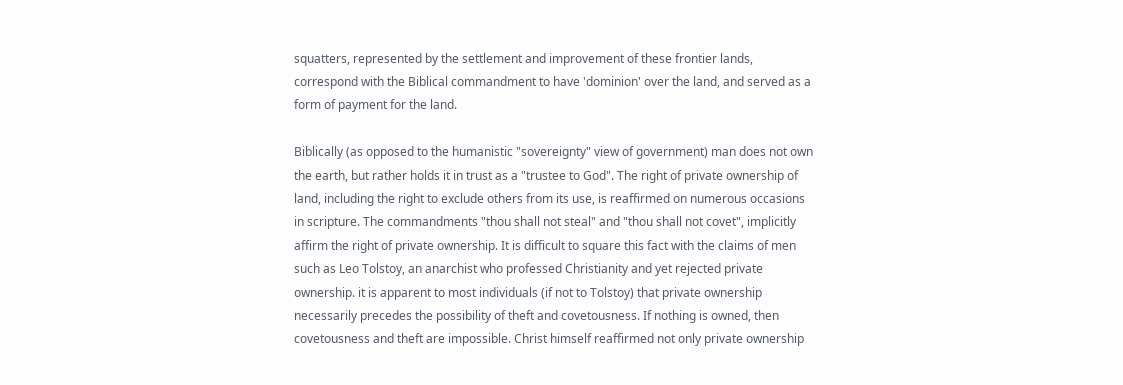squatters, represented by the settlement and improvement of these frontier lands, correspond with the Biblical commandment to have 'dominion' over the land, and served as a form of payment for the land.

Biblically (as opposed to the humanistic "sovereignty" view of government) man does not own the earth, but rather holds it in trust as a "trustee to God". The right of private ownership of land, including the right to exclude others from its use, is reaffirmed on numerous occasions in scripture. The commandments "thou shall not steal" and "thou shall not covet", implicitly affirm the right of private ownership. It is difficult to square this fact with the claims of men such as Leo Tolstoy, an anarchist who professed Christianity and yet rejected private ownership. it is apparent to most individuals (if not to Tolstoy) that private ownership necessarily precedes the possibility of theft and covetousness. If nothing is owned, then covetousness and theft are impossible. Christ himself reaffirmed not only private ownership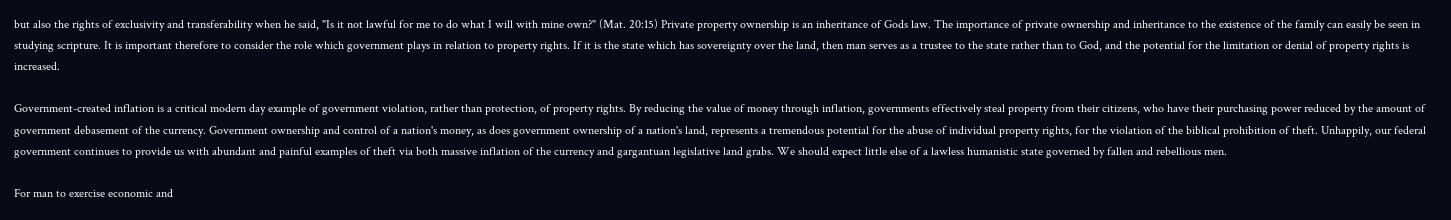but also the rights of exclusivity and transferability when he said, "Is it not lawful for me to do what I will with mine own?" (Mat. 20:15) Private property ownership is an inheritance of Gods law. The importance of private ownership and inheritance to the existence of the family can easily be seen in studying scripture. It is important therefore to consider the role which government plays in relation to property rights. If it is the state which has sovereignty over the land, then man serves as a trustee to the state rather than to God, and the potential for the limitation or denial of property rights is increased.

Government-created inflation is a critical modern day example of government violation, rather than protection, of property rights. By reducing the value of money through inflation, governments effectively steal property from their citizens, who have their purchasing power reduced by the amount of government debasement of the currency. Government ownership and control of a nation's money, as does government ownership of a nation's land, represents a tremendous potential for the abuse of individual property rights, for the violation of the biblical prohibition of theft. Unhappily, our federal government continues to provide us with abundant and painful examples of theft via both massive inflation of the currency and gargantuan legislative land grabs. We should expect little else of a lawless humanistic state governed by fallen and rebellious men.

For man to exercise economic and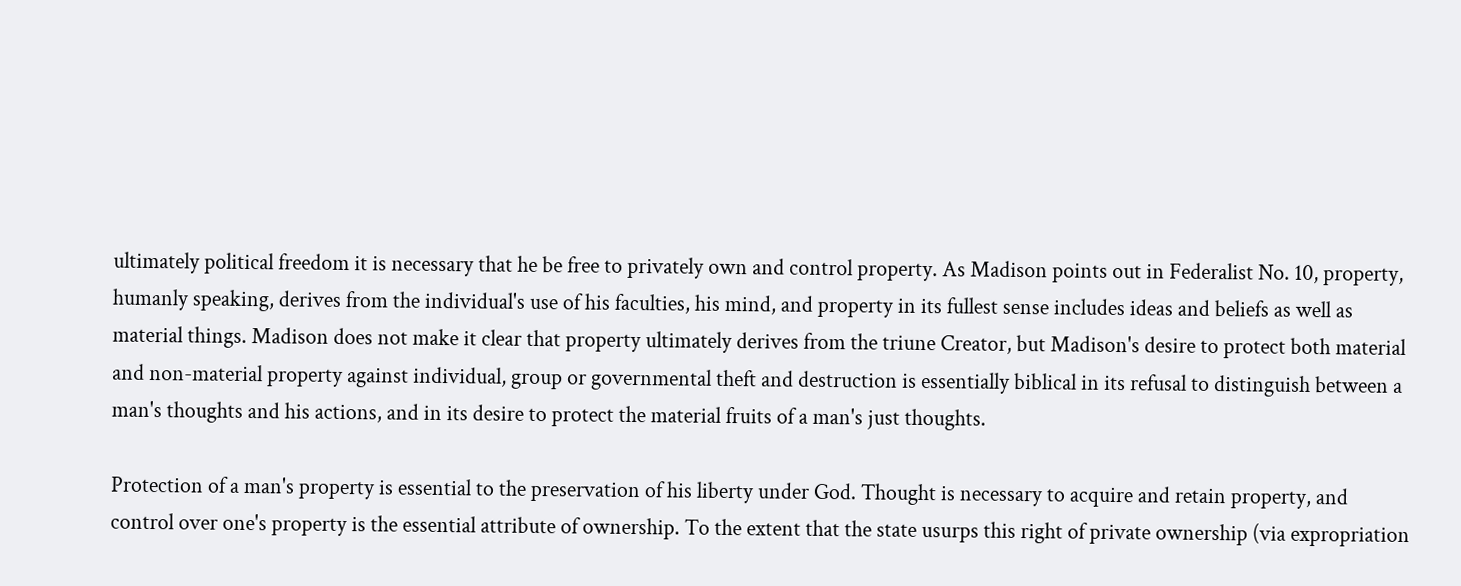ultimately political freedom it is necessary that he be free to privately own and control property. As Madison points out in Federalist No. 10, property, humanly speaking, derives from the individual's use of his faculties, his mind, and property in its fullest sense includes ideas and beliefs as well as material things. Madison does not make it clear that property ultimately derives from the triune Creator, but Madison's desire to protect both material and non-material property against individual, group or governmental theft and destruction is essentially biblical in its refusal to distinguish between a man's thoughts and his actions, and in its desire to protect the material fruits of a man's just thoughts.

Protection of a man's property is essential to the preservation of his liberty under God. Thought is necessary to acquire and retain property, and control over one's property is the essential attribute of ownership. To the extent that the state usurps this right of private ownership (via expropriation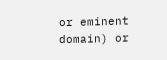or eminent domain) or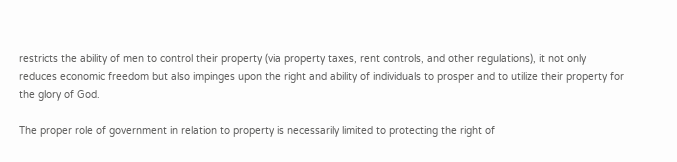restricts the ability of men to control their property (via property taxes, rent controls, and other regulations), it not only reduces economic freedom but also impinges upon the right and ability of individuals to prosper and to utilize their property for the glory of God.

The proper role of government in relation to property is necessarily limited to protecting the right of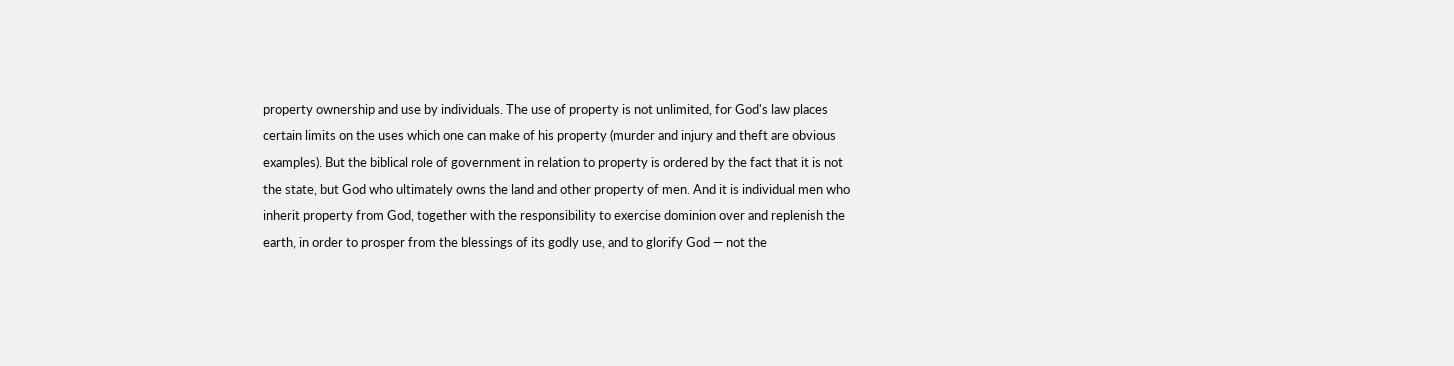property ownership and use by individuals. The use of property is not unlimited, for God's law places certain limits on the uses which one can make of his property (murder and injury and theft are obvious examples). But the biblical role of government in relation to property is ordered by the fact that it is not the state, but God who ultimately owns the land and other property of men. And it is individual men who inherit property from God, together with the responsibility to exercise dominion over and replenish the earth, in order to prosper from the blessings of its godly use, and to glorify God — not the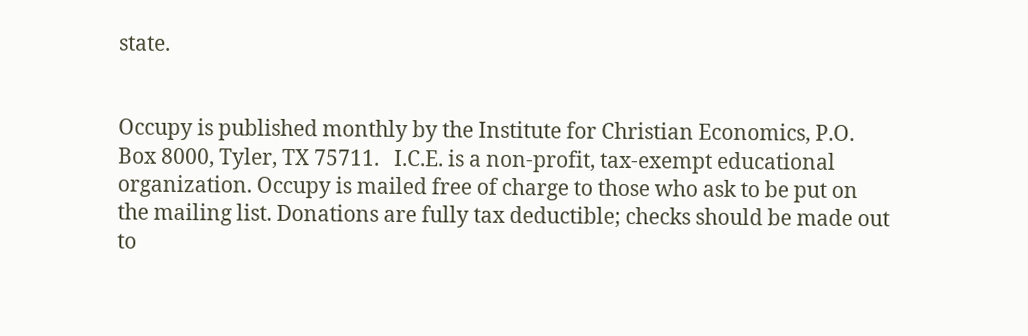state.


Occupy is published monthly by the Institute for Christian Economics, P.O. Box 8000, Tyler, TX 75711.   I.C.E. is a non-profit, tax-exempt educational organization. Occupy is mailed free of charge to those who ask to be put on the mailing list. Donations are fully tax deductible; checks should be made out to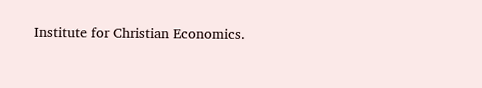Institute for Christian Economics.